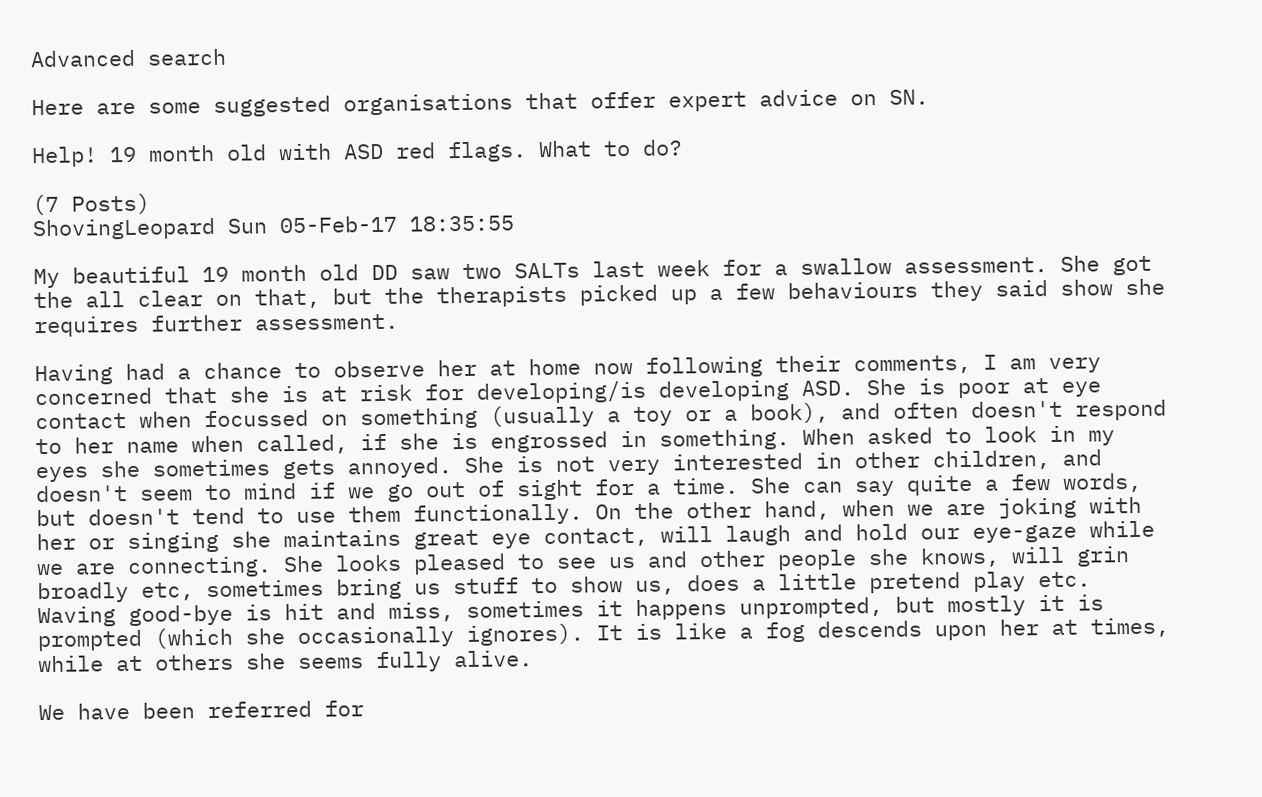Advanced search

Here are some suggested organisations that offer expert advice on SN.

Help! 19 month old with ASD red flags. What to do?

(7 Posts)
ShovingLeopard Sun 05-Feb-17 18:35:55

My beautiful 19 month old DD saw two SALTs last week for a swallow assessment. She got the all clear on that, but the therapists picked up a few behaviours they said show she requires further assessment.

Having had a chance to observe her at home now following their comments, I am very concerned that she is at risk for developing/is developing ASD. She is poor at eye contact when focussed on something (usually a toy or a book), and often doesn't respond to her name when called, if she is engrossed in something. When asked to look in my eyes she sometimes gets annoyed. She is not very interested in other children, and doesn't seem to mind if we go out of sight for a time. She can say quite a few words, but doesn't tend to use them functionally. On the other hand, when we are joking with her or singing she maintains great eye contact, will laugh and hold our eye-gaze while we are connecting. She looks pleased to see us and other people she knows, will grin broadly etc, sometimes bring us stuff to show us, does a little pretend play etc. Waving good-bye is hit and miss, sometimes it happens unprompted, but mostly it is prompted (which she occasionally ignores). It is like a fog descends upon her at times, while at others she seems fully alive.

We have been referred for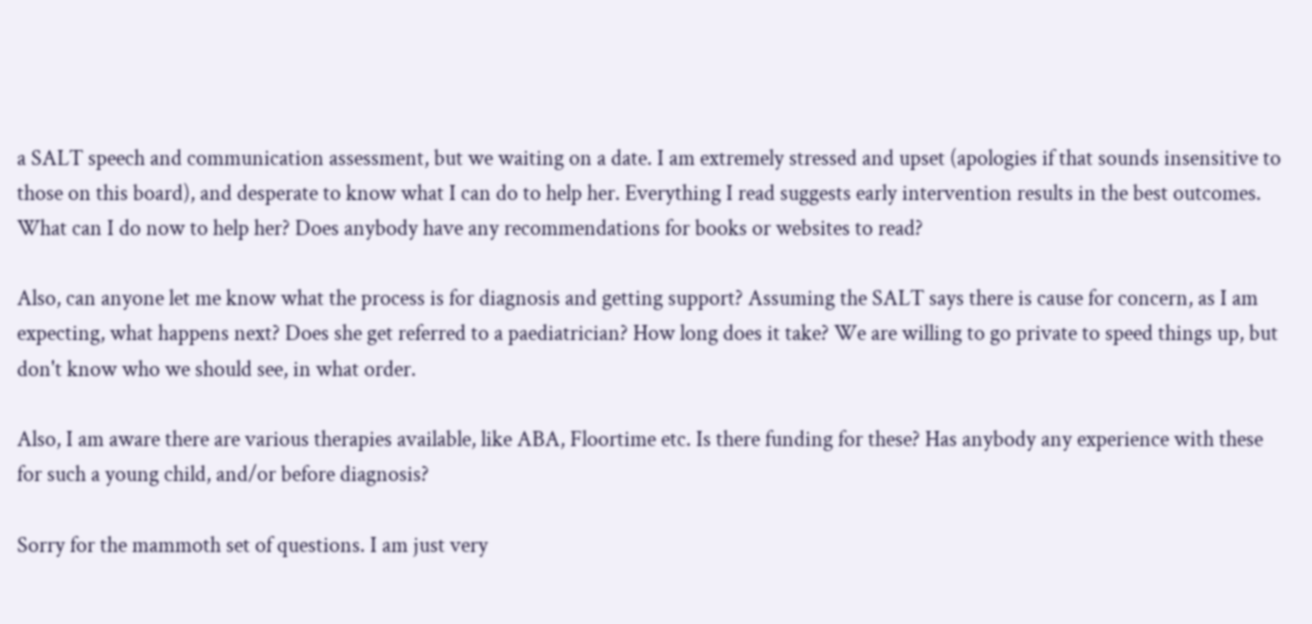a SALT speech and communication assessment, but we waiting on a date. I am extremely stressed and upset (apologies if that sounds insensitive to those on this board), and desperate to know what I can do to help her. Everything I read suggests early intervention results in the best outcomes. What can I do now to help her? Does anybody have any recommendations for books or websites to read?

Also, can anyone let me know what the process is for diagnosis and getting support? Assuming the SALT says there is cause for concern, as I am expecting, what happens next? Does she get referred to a paediatrician? How long does it take? We are willing to go private to speed things up, but don't know who we should see, in what order.

Also, I am aware there are various therapies available, like ABA, Floortime etc. Is there funding for these? Has anybody any experience with these for such a young child, and/or before diagnosis?

Sorry for the mammoth set of questions. I am just very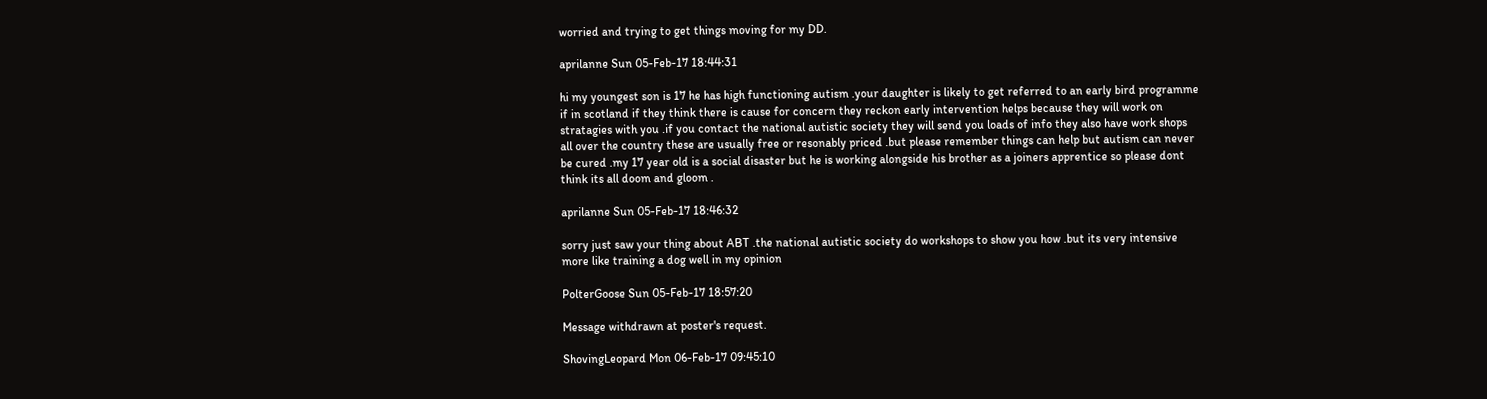worried and trying to get things moving for my DD.

aprilanne Sun 05-Feb-17 18:44:31

hi my youngest son is 17 he has high functioning autism .your daughter is likely to get referred to an early bird programme if in scotland if they think there is cause for concern they reckon early intervention helps because they will work on stratagies with you .if you contact the national autistic society they will send you loads of info they also have work shops all over the country these are usually free or resonably priced .but please remember things can help but autism can never be cured .my 17 year old is a social disaster but he is working alongside his brother as a joiners apprentice so please dont think its all doom and gloom .

aprilanne Sun 05-Feb-17 18:46:32

sorry just saw your thing about ABT .the national autistic society do workshops to show you how .but its very intensive more like training a dog well in my opinion

PolterGoose Sun 05-Feb-17 18:57:20

Message withdrawn at poster's request.

ShovingLeopard Mon 06-Feb-17 09:45:10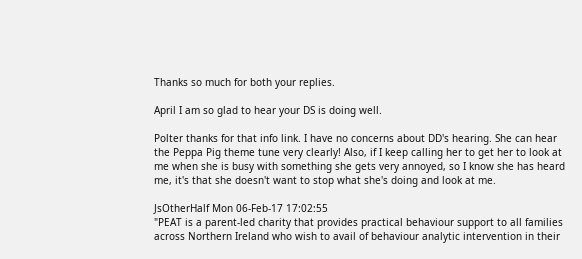Thanks so much for both your replies.

April I am so glad to hear your DS is doing well.

Polter thanks for that info link. I have no concerns about DD's hearing. She can hear the Peppa Pig theme tune very clearly! Also, if I keep calling her to get her to look at me when she is busy with something she gets very annoyed, so I know she has heard me, it's that she doesn't want to stop what she's doing and look at me.

JsOtherHalf Mon 06-Feb-17 17:02:55
"PEAT is a parent-led charity that provides practical behaviour support to all families across Northern Ireland who wish to avail of behaviour analytic intervention in their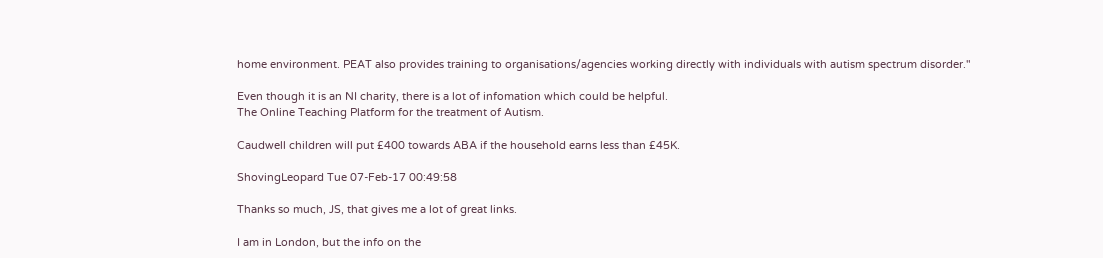home environment. PEAT also provides training to organisations/agencies working directly with individuals with autism spectrum disorder."

Even though it is an NI charity, there is a lot of infomation which could be helpful.
The Online Teaching Platform for the treatment of Autism.

Caudwell children will put £400 towards ABA if the household earns less than £45K.

ShovingLeopard Tue 07-Feb-17 00:49:58

Thanks so much, JS, that gives me a lot of great links.

I am in London, but the info on the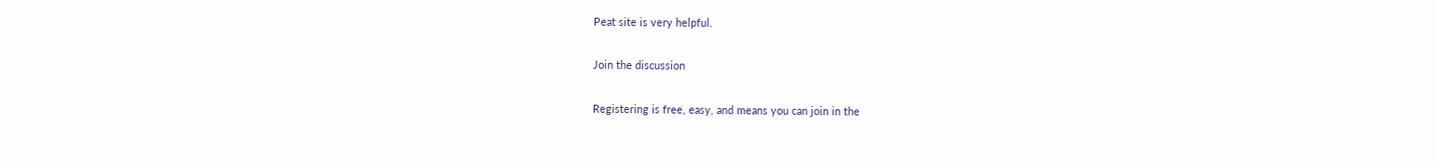Peat site is very helpful.

Join the discussion

Registering is free, easy, and means you can join in the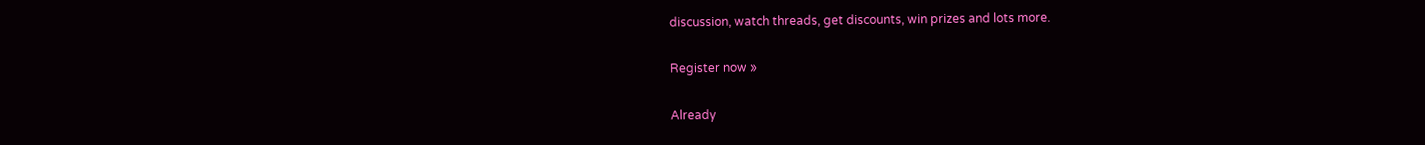discussion, watch threads, get discounts, win prizes and lots more.

Register now »

Already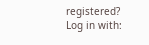registered? Log in with: